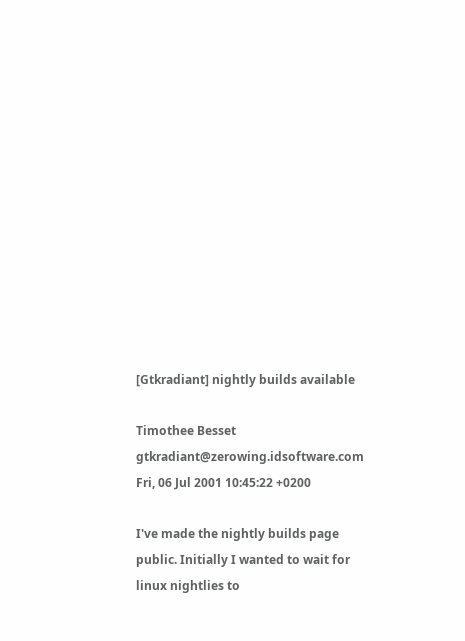[Gtkradiant] nightly builds available

Timothee Besset gtkradiant@zerowing.idsoftware.com
Fri, 06 Jul 2001 10:45:22 +0200

I've made the nightly builds page public. Initially I wanted to wait for
linux nightlies to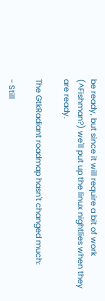be ready, but since it will require a bit of work
(^Fishman?) we'll put up the linux nightlies when they are ready.

The GtkRadiant roadmap hasn't changed much:

- Still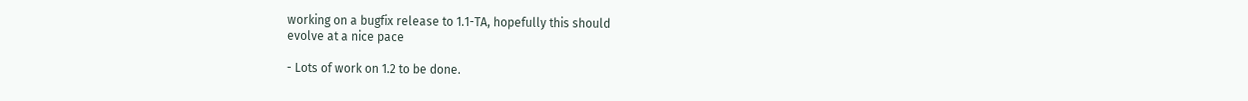working on a bugfix release to 1.1-TA, hopefully this should
evolve at a nice pace

- Lots of work on 1.2 to be done.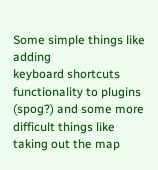Some simple things like adding
keyboard shortcuts functionality to plugins (spog?) and some more
difficult things like taking out the map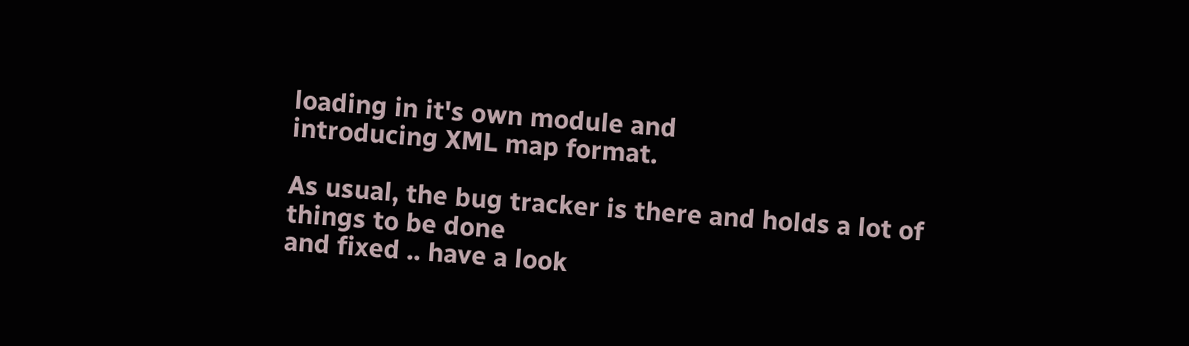loading in it's own module and
introducing XML map format.

As usual, the bug tracker is there and holds a lot of things to be done
and fixed .. have a look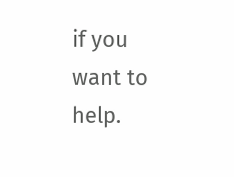if you want to help.